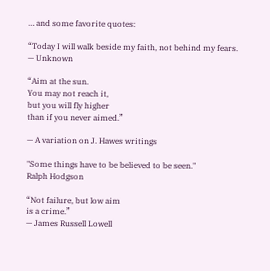… and some favorite quotes:

“Today I will walk beside my faith, not behind my fears.
— Unknown

“Aim at the sun.
You may not reach it,
but you will fly higher
than if you never aimed.”

— A variation on J. Hawes writings

"Some things have to be believed to be seen."
Ralph Hodgson

“Not failure, but low aim
is a crime.”
— James Russell Lowell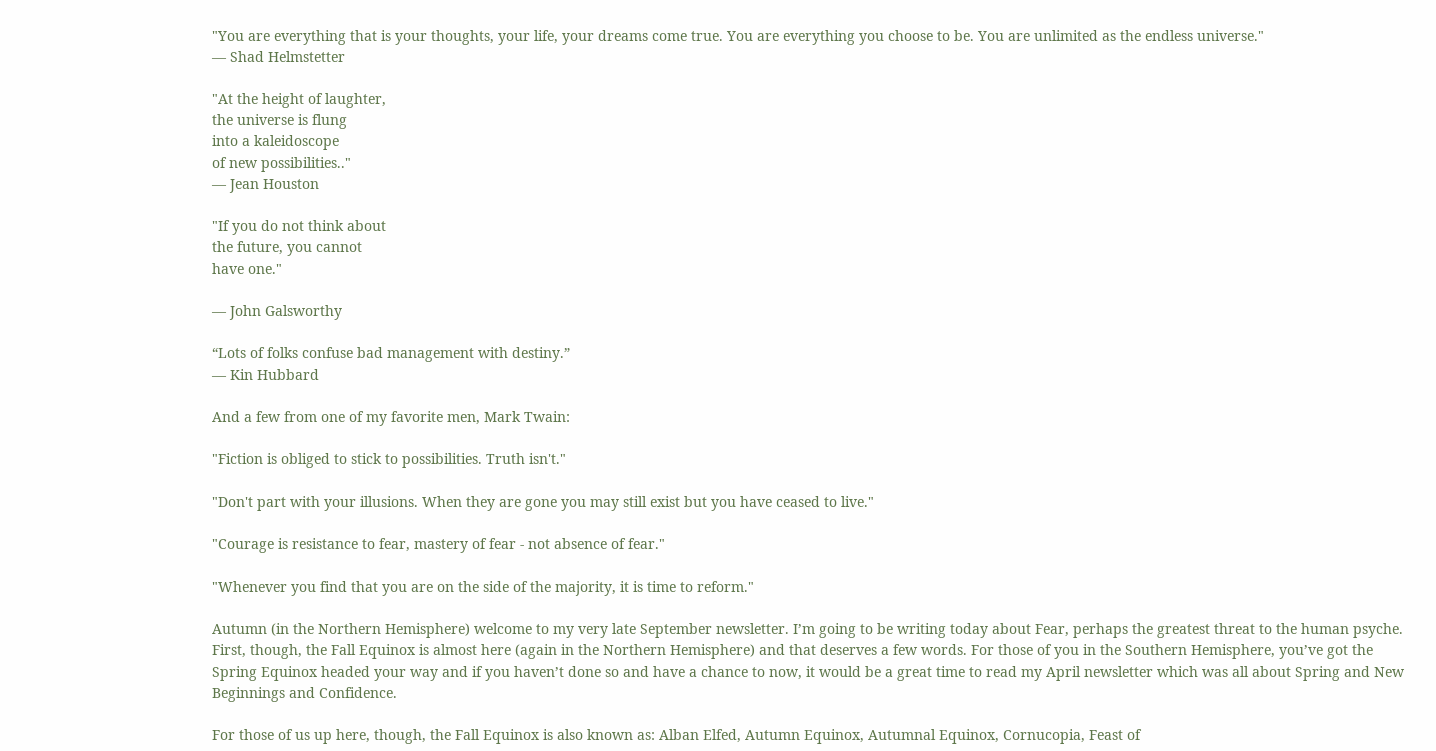"You are everything that is your thoughts, your life, your dreams come true. You are everything you choose to be. You are unlimited as the endless universe."
— Shad Helmstetter

"At the height of laughter,
the universe is flung
into a kaleidoscope
of new possibilities.."
— Jean Houston

"If you do not think about
the future, you cannot
have one."

— John Galsworthy

“Lots of folks confuse bad management with destiny.”
— Kin Hubbard

And a few from one of my favorite men, Mark Twain:

"Fiction is obliged to stick to possibilities. Truth isn't."

"Don't part with your illusions. When they are gone you may still exist but you have ceased to live."

"Courage is resistance to fear, mastery of fear - not absence of fear."

"Whenever you find that you are on the side of the majority, it is time to reform."

Autumn (in the Northern Hemisphere) welcome to my very late September newsletter. I’m going to be writing today about Fear, perhaps the greatest threat to the human psyche. First, though, the Fall Equinox is almost here (again in the Northern Hemisphere) and that deserves a few words. For those of you in the Southern Hemisphere, you’ve got the Spring Equinox headed your way and if you haven’t done so and have a chance to now, it would be a great time to read my April newsletter which was all about Spring and New Beginnings and Confidence.

For those of us up here, though, the Fall Equinox is also known as: Alban Elfed, Autumn Equinox, Autumnal Equinox, Cornucopia, Feast of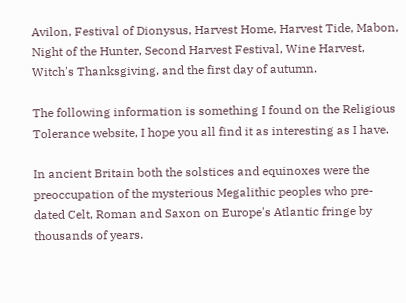Avilon, Festival of Dionysus, Harvest Home, Harvest Tide, Mabon, Night of the Hunter, Second Harvest Festival, Wine Harvest, Witch's Thanksgiving, and the first day of autumn.

The following information is something I found on the Religious Tolerance website, I hope you all find it as interesting as I have.

In ancient Britain both the solstices and equinoxes were the preoccupation of the mysterious Megalithic peoples who pre-dated Celt, Roman and Saxon on Europe's Atlantic fringe by thousands of years.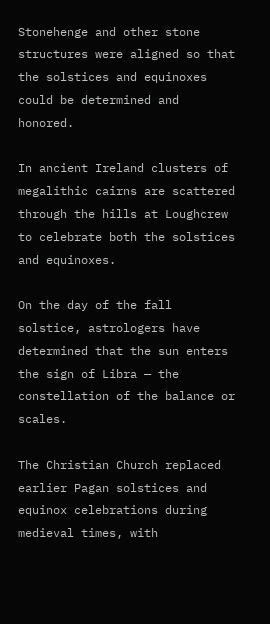Stonehenge and other stone structures were aligned so that the solstices and equinoxes could be determined and honored.

In ancient Ireland clusters of megalithic cairns are scattered through the hills at Loughcrew to celebrate both the solstices and equinoxes.

On the day of the fall solstice, astrologers have determined that the sun enters the sign of Libra — the constellation of the balance or scales.

The Christian Church replaced earlier Pagan solstices and equinox celebrations during medieval times, with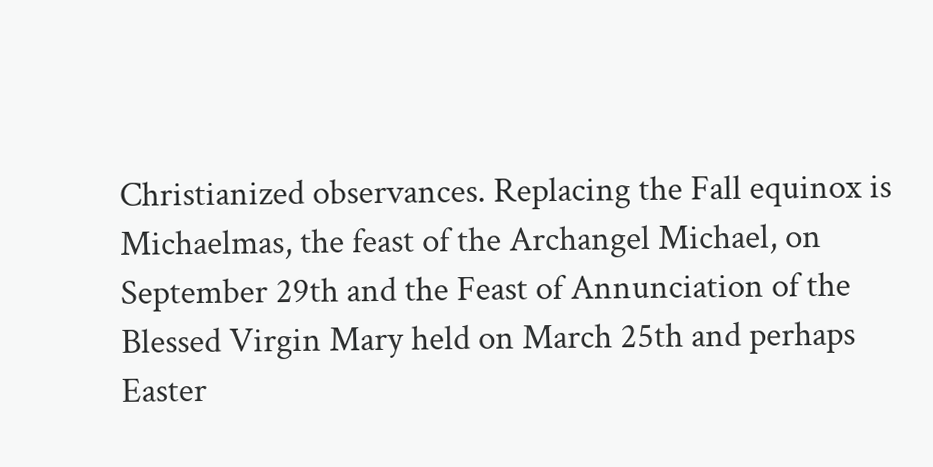Christianized observances. Replacing the Fall equinox is Michaelmas, the feast of the Archangel Michael, on September 29th and the Feast of Annunciation of the Blessed Virgin Mary held on March 25th and perhaps Easter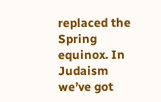replaced the Spring equinox. In Judaism we’ve got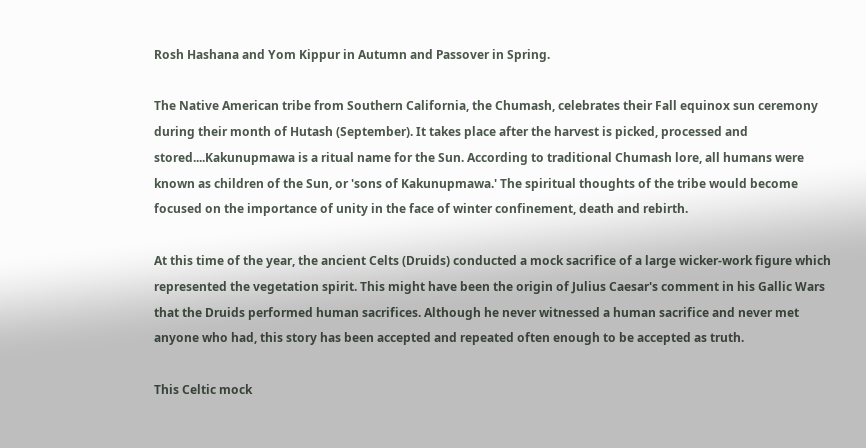Rosh Hashana and Yom Kippur in Autumn and Passover in Spring.

The Native American tribe from Southern California, the Chumash, celebrates their Fall equinox sun ceremony during their month of Hutash (September). It takes place after the harvest is picked, processed and stored....Kakunupmawa is a ritual name for the Sun. According to traditional Chumash lore, all humans were known as children of the Sun, or 'sons of Kakunupmawa.' The spiritual thoughts of the tribe would become focused on the importance of unity in the face of winter confinement, death and rebirth.

At this time of the year, the ancient Celts (Druids) conducted a mock sacrifice of a large wicker-work figure which represented the vegetation spirit. This might have been the origin of Julius Caesar's comment in his Gallic Wars that the Druids performed human sacrifices. Although he never witnessed a human sacrifice and never met anyone who had, this story has been accepted and repeated often enough to be accepted as truth.

This Celtic mock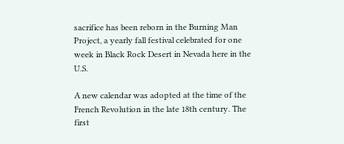sacrifice has been reborn in the Burning Man Project, a yearly fall festival celebrated for one week in Black Rock Desert in Nevada here in the U.S.

A new calendar was adopted at the time of the French Revolution in the late 18th century. The first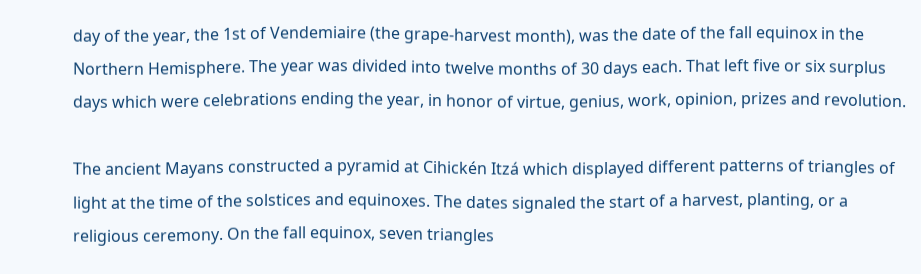day of the year, the 1st of Vendemiaire (the grape-harvest month), was the date of the fall equinox in the Northern Hemisphere. The year was divided into twelve months of 30 days each. That left five or six surplus days which were celebrations ending the year, in honor of virtue, genius, work, opinion, prizes and revolution.

The ancient Mayans constructed a pyramid at Cihickén Itzá which displayed different patterns of triangles of light at the time of the solstices and equinoxes. The dates signaled the start of a harvest, planting, or a religious ceremony. On the fall equinox, seven triangles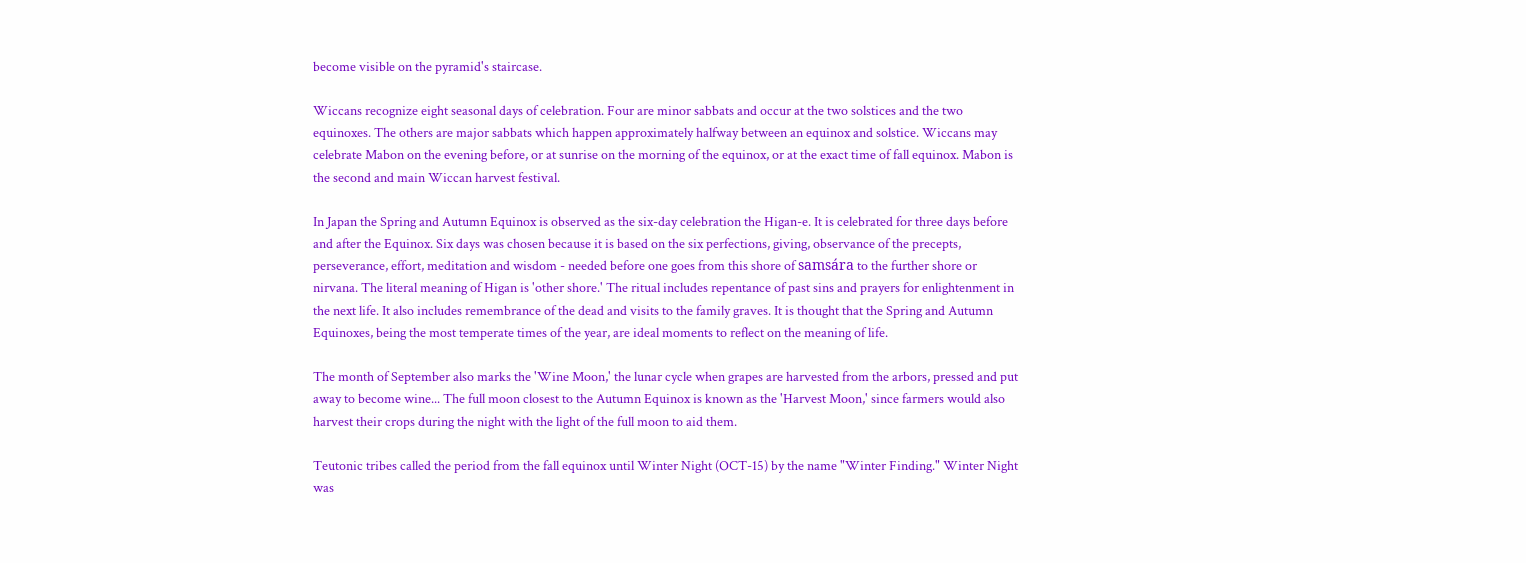become visible on the pyramid's staircase.

Wiccans recognize eight seasonal days of celebration. Four are minor sabbats and occur at the two solstices and the two equinoxes. The others are major sabbats which happen approximately halfway between an equinox and solstice. Wiccans may celebrate Mabon on the evening before, or at sunrise on the morning of the equinox, or at the exact time of fall equinox. Mabon is the second and main Wiccan harvest festival.

In Japan the Spring and Autumn Equinox is observed as the six-day celebration the Higan-e. It is celebrated for three days before and after the Equinox. Six days was chosen because it is based on the six perfections, giving, observance of the precepts, perseverance, effort, meditation and wisdom - needed before one goes from this shore of samsára to the further shore or nirvana. The literal meaning of Higan is 'other shore.' The ritual includes repentance of past sins and prayers for enlightenment in the next life. It also includes remembrance of the dead and visits to the family graves. It is thought that the Spring and Autumn Equinoxes, being the most temperate times of the year, are ideal moments to reflect on the meaning of life.

The month of September also marks the 'Wine Moon,' the lunar cycle when grapes are harvested from the arbors, pressed and put away to become wine... The full moon closest to the Autumn Equinox is known as the 'Harvest Moon,' since farmers would also harvest their crops during the night with the light of the full moon to aid them.

Teutonic tribes called the period from the fall equinox until Winter Night (OCT-15) by the name "Winter Finding." Winter Night was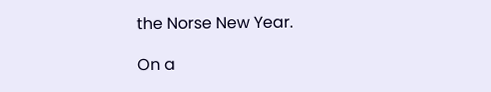the Norse New Year.

On a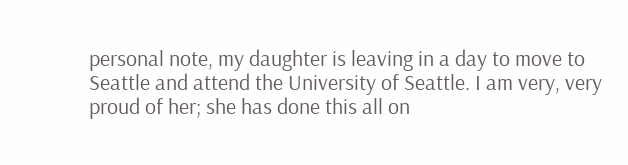personal note, my daughter is leaving in a day to move to Seattle and attend the University of Seattle. I am very, very proud of her; she has done this all on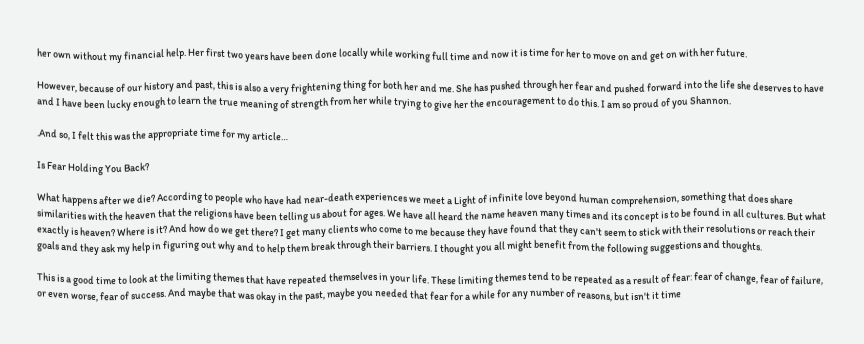her own without my financial help. Her first two years have been done locally while working full time and now it is time for her to move on and get on with her future.

However, because of our history and past, this is also a very frightening thing for both her and me. She has pushed through her fear and pushed forward into the life she deserves to have and I have been lucky enough to learn the true meaning of strength from her while trying to give her the encouragement to do this. I am so proud of you Shannon.

.And so, I felt this was the appropriate time for my article…

Is Fear Holding You Back?

What happens after we die? According to people who have had near-death experiences we meet a Light of infinite love beyond human comprehension, something that does share similarities with the heaven that the religions have been telling us about for ages. We have all heard the name heaven many times and its concept is to be found in all cultures. But what exactly is heaven? Where is it? And how do we get there? I get many clients who come to me because they have found that they can't seem to stick with their resolutions or reach their goals and they ask my help in figuring out why and to help them break through their barriers. I thought you all might benefit from the following suggestions and thoughts.

This is a good time to look at the limiting themes that have repeated themselves in your life. These limiting themes tend to be repeated as a result of fear: fear of change, fear of failure, or even worse, fear of success. And maybe that was okay in the past, maybe you needed that fear for a while for any number of reasons, but isn't it time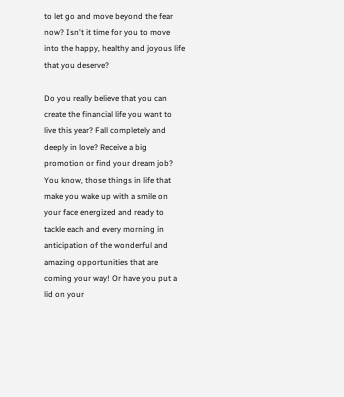to let go and move beyond the fear now? Isn't it time for you to move into the happy, healthy and joyous life that you deserve?

Do you really believe that you can create the financial life you want to live this year? Fall completely and deeply in love? Receive a big promotion or find your dream job? You know, those things in life that make you wake up with a smile on your face energized and ready to tackle each and every morning in anticipation of the wonderful and amazing opportunities that are coming your way! Or have you put a lid on your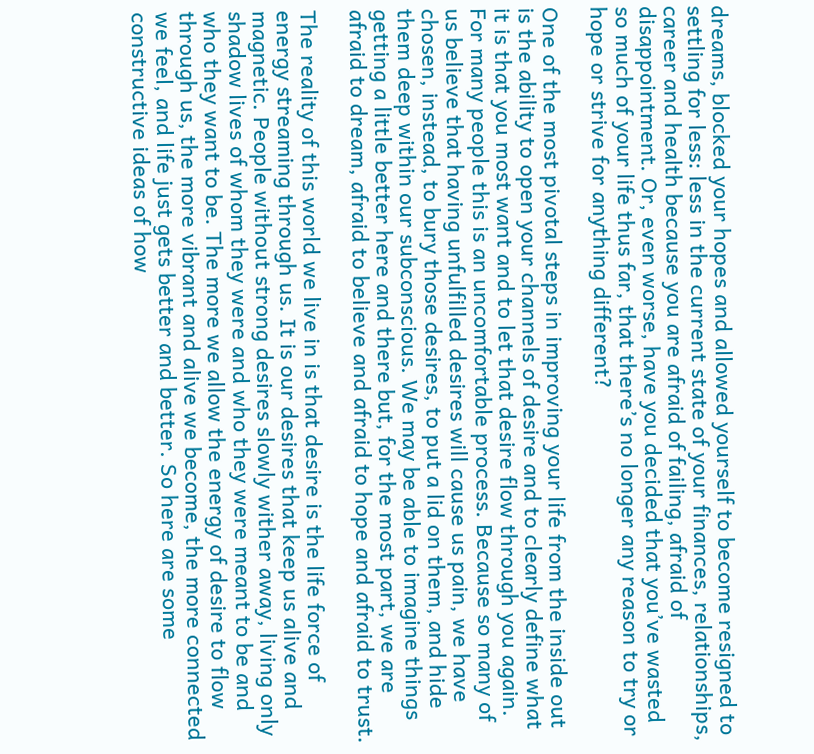dreams, blocked your hopes and allowed yourself to become resigned to settling for less: less in the current state of your finances, relationships, career and health because you are afraid of failing, afraid of disappointment. Or, even worse, have you decided that you’ve wasted so much of your life thus far, that there’s no longer any reason to try or hope or strive for anything different?

One of the most pivotal steps in improving your life from the inside out is the ability to open your channels of desire and to clearly define what it is that you most want and to let that desire flow through you again. For many people this is an uncomfortable process. Because so many of us believe that having unfulfilled desires will cause us pain, we have chosen, instead, to bury those desires, to put a lid on them, and hide them deep within our subconscious. We may be able to imagine things getting a little better here and there but, for the most part, we are afraid to dream, afraid to believe and afraid to hope and afraid to trust.

The reality of this world we live in is that desire is the life force of energy streaming through us. It is our desires that keep us alive and magnetic. People without strong desires slowly wither away, living only shadow lives of whom they were and who they were meant to be and who they want to be. The more we allow the energy of desire to flow through us, the more vibrant and alive we become, the more connected we feel, and life just gets better and better. So here are some constructive ideas of how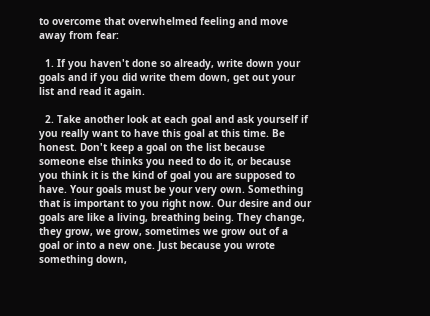to overcome that overwhelmed feeling and move away from fear:

  1. If you haven't done so already, write down your goals and if you did write them down, get out your list and read it again.

  2. Take another look at each goal and ask yourself if you really want to have this goal at this time. Be honest. Don't keep a goal on the list because someone else thinks you need to do it, or because you think it is the kind of goal you are supposed to have. Your goals must be your very own. Something that is important to you right now. Our desire and our goals are like a living, breathing being. They change, they grow, we grow, sometimes we grow out of a goal or into a new one. Just because you wrote something down,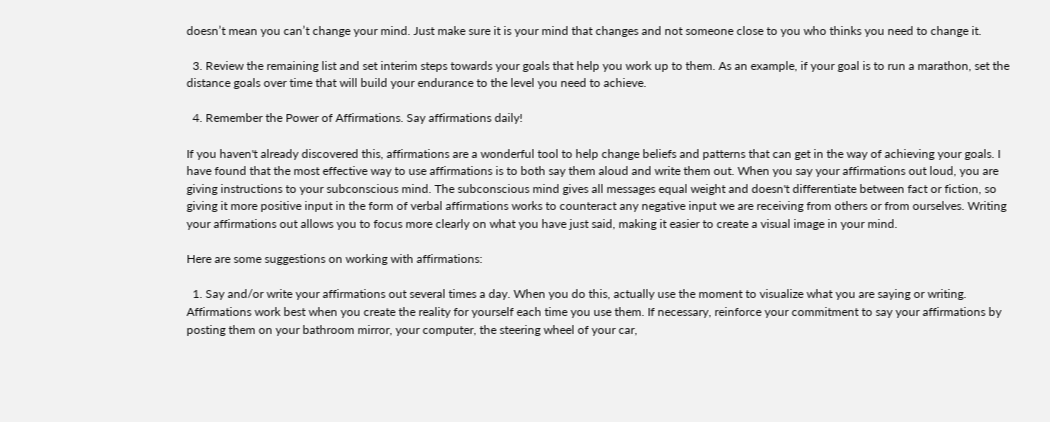doesn’t mean you can’t change your mind. Just make sure it is your mind that changes and not someone close to you who thinks you need to change it.

  3. Review the remaining list and set interim steps towards your goals that help you work up to them. As an example, if your goal is to run a marathon, set the distance goals over time that will build your endurance to the level you need to achieve.

  4. Remember the Power of Affirmations. Say affirmations daily!

If you haven't already discovered this, affirmations are a wonderful tool to help change beliefs and patterns that can get in the way of achieving your goals. I have found that the most effective way to use affirmations is to both say them aloud and write them out. When you say your affirmations out loud, you are giving instructions to your subconscious mind. The subconscious mind gives all messages equal weight and doesn't differentiate between fact or fiction, so giving it more positive input in the form of verbal affirmations works to counteract any negative input we are receiving from others or from ourselves. Writing your affirmations out allows you to focus more clearly on what you have just said, making it easier to create a visual image in your mind.

Here are some suggestions on working with affirmations:

  1. Say and/or write your affirmations out several times a day. When you do this, actually use the moment to visualize what you are saying or writing. Affirmations work best when you create the reality for yourself each time you use them. If necessary, reinforce your commitment to say your affirmations by posting them on your bathroom mirror, your computer, the steering wheel of your car,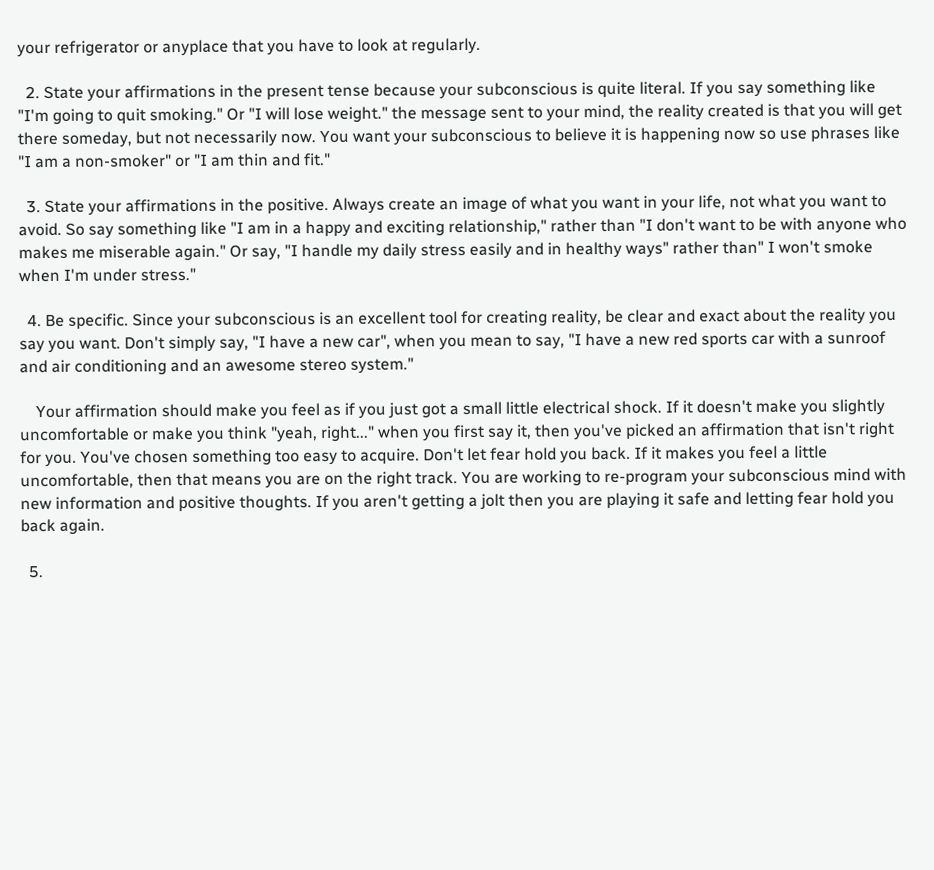your refrigerator or anyplace that you have to look at regularly.

  2. State your affirmations in the present tense because your subconscious is quite literal. If you say something like "I'm going to quit smoking." Or "I will lose weight." the message sent to your mind, the reality created is that you will get there someday, but not necessarily now. You want your subconscious to believe it is happening now so use phrases like "I am a non-smoker" or "I am thin and fit."

  3. State your affirmations in the positive. Always create an image of what you want in your life, not what you want to avoid. So say something like "I am in a happy and exciting relationship," rather than "I don't want to be with anyone who makes me miserable again." Or say, "I handle my daily stress easily and in healthy ways" rather than" I won't smoke when I'm under stress."

  4. Be specific. Since your subconscious is an excellent tool for creating reality, be clear and exact about the reality you say you want. Don't simply say, "I have a new car", when you mean to say, "I have a new red sports car with a sunroof and air conditioning and an awesome stereo system."

    Your affirmation should make you feel as if you just got a small little electrical shock. If it doesn't make you slightly uncomfortable or make you think "yeah, right..." when you first say it, then you've picked an affirmation that isn't right for you. You've chosen something too easy to acquire. Don't let fear hold you back. If it makes you feel a little uncomfortable, then that means you are on the right track. You are working to re-program your subconscious mind with new information and positive thoughts. If you aren't getting a jolt then you are playing it safe and letting fear hold you back again.

  5.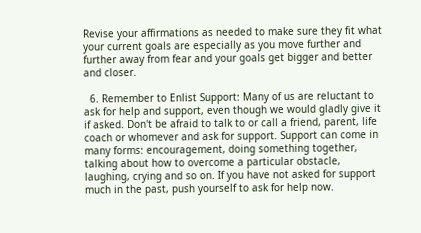Revise your affirmations as needed to make sure they fit what your current goals are especially as you move further and further away from fear and your goals get bigger and better and closer.

  6. Remember to Enlist Support: Many of us are reluctant to ask for help and support, even though we would gladly give it if asked. Don't be afraid to talk to or call a friend, parent, life coach or whomever and ask for support. Support can come in many forms: encouragement, doing something together, talking about how to overcome a particular obstacle, laughing, crying and so on. If you have not asked for support much in the past, push yourself to ask for help now.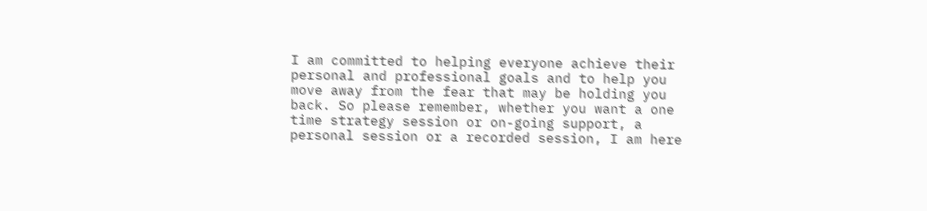I am committed to helping everyone achieve their personal and professional goals and to help you move away from the fear that may be holding you back. So please remember, whether you want a one time strategy session or on-going support, a personal session or a recorded session, I am here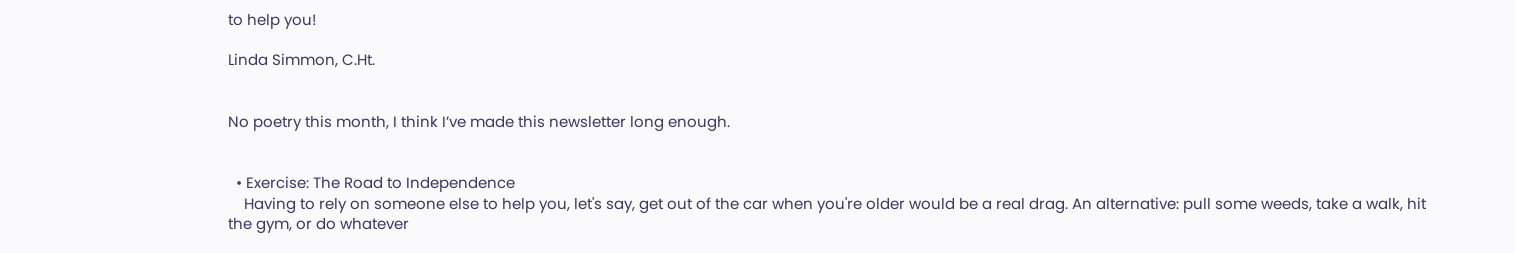to help you!

Linda Simmon, C.Ht.


No poetry this month, I think I’ve made this newsletter long enough.


  • Exercise: The Road to Independence
    Having to rely on someone else to help you, let's say, get out of the car when you're older would be a real drag. An alternative: pull some weeds, take a walk, hit the gym, or do whatever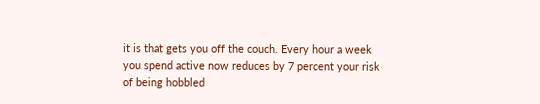it is that gets you off the couch. Every hour a week you spend active now reduces by 7 percent your risk of being hobbled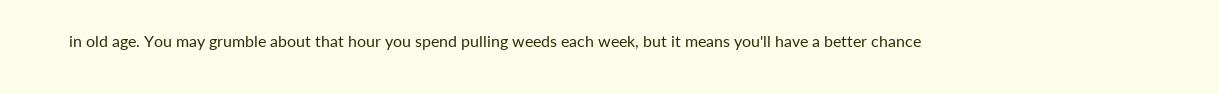in old age. You may grumble about that hour you spend pulling weeds each week, but it means you'll have a better chance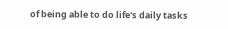of being able to do life's daily tasks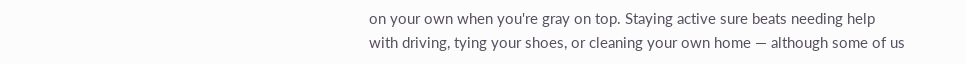on your own when you're gray on top. Staying active sure beats needing help with driving, tying your shoes, or cleaning your own home — although some of us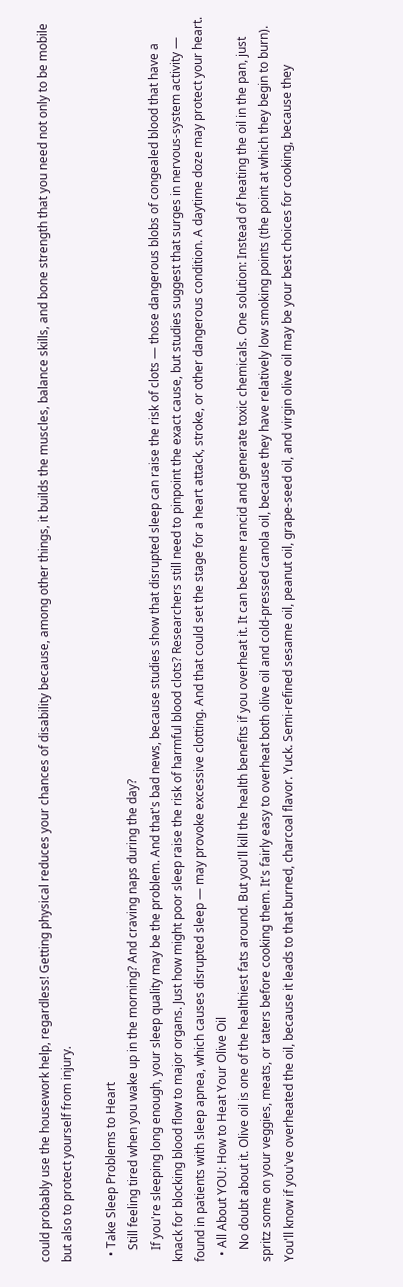could probably use the housework help, regardless! Getting physical reduces your chances of disability because, among other things, it builds the muscles, balance skills, and bone strength that you need not only to be mobile but also to protect yourself from injury.

  • Take Sleep Problems to Heart
    Still feeling tired when you wake up in the morning? And craving naps during the day?
    If you're sleeping long enough, your sleep quality may be the problem. And that's bad news, because studies show that disrupted sleep can raise the risk of clots — those dangerous blobs of congealed blood that have a knack for blocking blood flow to major organs. Just how might poor sleep raise the risk of harmful blood clots? Researchers still need to pinpoint the exact cause, but studies suggest that surges in nervous-system activity — found in patients with sleep apnea, which causes disrupted sleep — may provoke excessive clotting. And that could set the stage for a heart attack, stroke, or other dangerous condition. A daytime doze may protect your heart.
  • All About YOU: How to Heat Your Olive Oil
    No doubt about it. Olive oil is one of the healthiest fats around. But you'll kill the health benefits if you overheat it. It can become rancid and generate toxic chemicals. One solution: Instead of heating the oil in the pan, just spritz some on your veggies, meats, or taters before cooking them. It's fairly easy to overheat both olive oil and cold-pressed canola oil, because they have relatively low smoking points (the point at which they begin to burn). You'll know if you've overheated the oil, because it leads to that burned, charcoal flavor. Yuck. Semi-refined sesame oil, peanut oil, grape-seed oil, and virgin olive oil may be your best choices for cooking, because they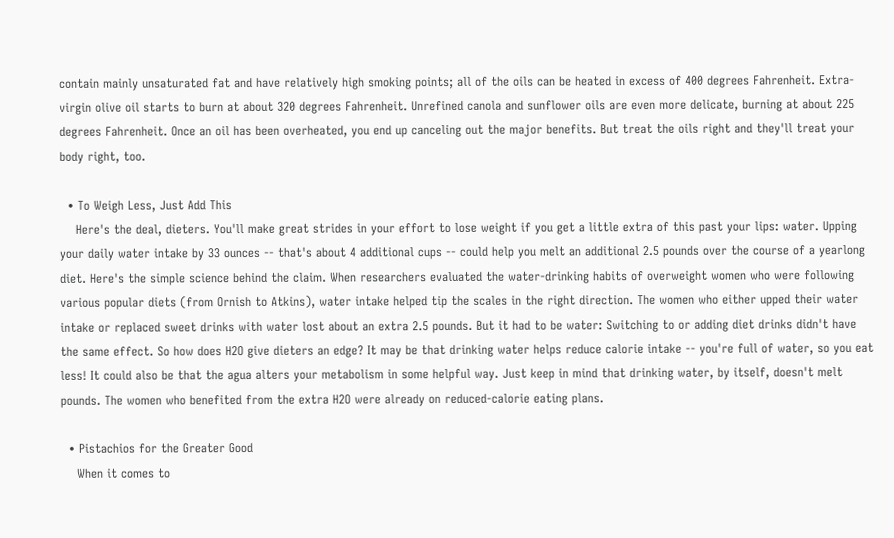contain mainly unsaturated fat and have relatively high smoking points; all of the oils can be heated in excess of 400 degrees Fahrenheit. Extra-virgin olive oil starts to burn at about 320 degrees Fahrenheit. Unrefined canola and sunflower oils are even more delicate, burning at about 225 degrees Fahrenheit. Once an oil has been overheated, you end up canceling out the major benefits. But treat the oils right and they'll treat your body right, too.

  • To Weigh Less, Just Add This
    Here's the deal, dieters. You'll make great strides in your effort to lose weight if you get a little extra of this past your lips: water. Upping your daily water intake by 33 ounces -- that's about 4 additional cups -- could help you melt an additional 2.5 pounds over the course of a yearlong diet. Here's the simple science behind the claim. When researchers evaluated the water-drinking habits of overweight women who were following various popular diets (from Ornish to Atkins), water intake helped tip the scales in the right direction. The women who either upped their water intake or replaced sweet drinks with water lost about an extra 2.5 pounds. But it had to be water: Switching to or adding diet drinks didn't have the same effect. So how does H2O give dieters an edge? It may be that drinking water helps reduce calorie intake -- you're full of water, so you eat less! It could also be that the agua alters your metabolism in some helpful way. Just keep in mind that drinking water, by itself, doesn't melt pounds. The women who benefited from the extra H2O were already on reduced-calorie eating plans.

  • Pistachios for the Greater Good
    When it comes to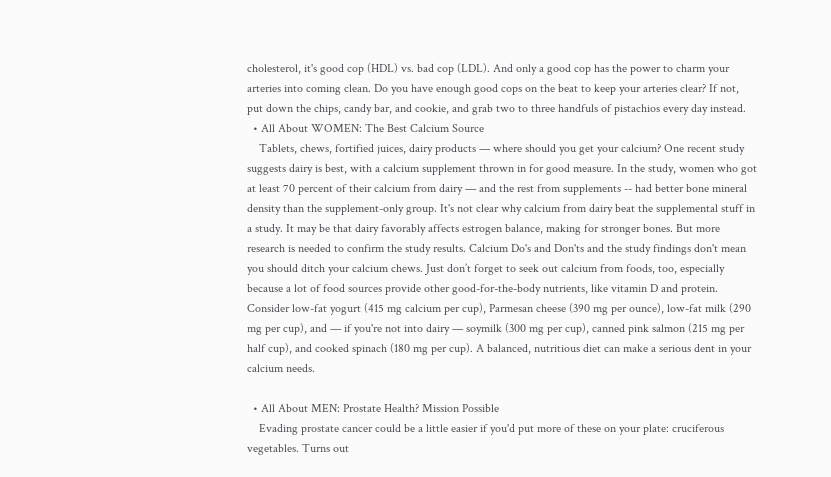cholesterol, it's good cop (HDL) vs. bad cop (LDL). And only a good cop has the power to charm your arteries into coming clean. Do you have enough good cops on the beat to keep your arteries clear? If not, put down the chips, candy bar, and cookie, and grab two to three handfuls of pistachios every day instead.
  • All About WOMEN: The Best Calcium Source
    Tablets, chews, fortified juices, dairy products — where should you get your calcium? One recent study suggests dairy is best, with a calcium supplement thrown in for good measure. In the study, women who got at least 70 percent of their calcium from dairy — and the rest from supplements -- had better bone mineral density than the supplement-only group. It's not clear why calcium from dairy beat the supplemental stuff in a study. It may be that dairy favorably affects estrogen balance, making for stronger bones. But more research is needed to confirm the study results. Calcium Do's and Don'ts and the study findings don't mean you should ditch your calcium chews. Just don’t forget to seek out calcium from foods, too, especially because a lot of food sources provide other good-for-the-body nutrients, like vitamin D and protein. Consider low-fat yogurt (415 mg calcium per cup), Parmesan cheese (390 mg per ounce), low-fat milk (290 mg per cup), and — if you're not into dairy — soymilk (300 mg per cup), canned pink salmon (215 mg per half cup), and cooked spinach (180 mg per cup). A balanced, nutritious diet can make a serious dent in your calcium needs.

  • All About MEN: Prostate Health? Mission Possible
    Evading prostate cancer could be a little easier if you'd put more of these on your plate: cruciferous vegetables. Turns out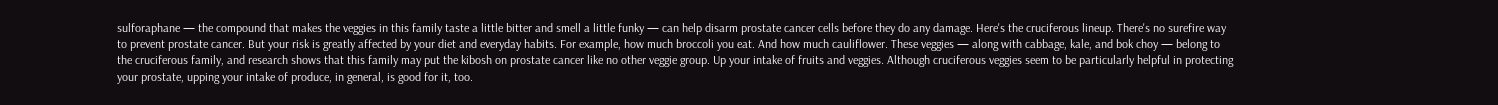sulforaphane — the compound that makes the veggies in this family taste a little bitter and smell a little funky — can help disarm prostate cancer cells before they do any damage. Here's the cruciferous lineup. There's no surefire way to prevent prostate cancer. But your risk is greatly affected by your diet and everyday habits. For example, how much broccoli you eat. And how much cauliflower. These veggies — along with cabbage, kale, and bok choy — belong to the cruciferous family, and research shows that this family may put the kibosh on prostate cancer like no other veggie group. Up your intake of fruits and veggies. Although cruciferous veggies seem to be particularly helpful in protecting your prostate, upping your intake of produce, in general, is good for it, too.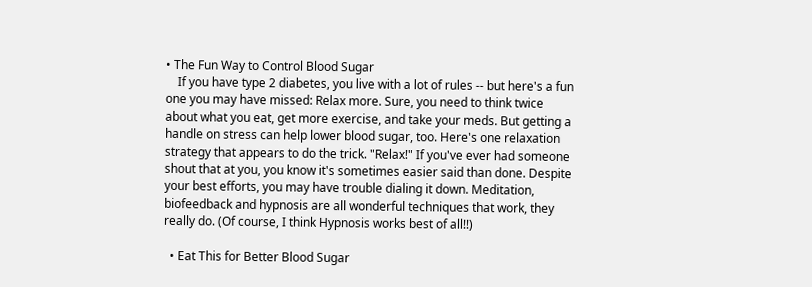• The Fun Way to Control Blood Sugar
    If you have type 2 diabetes, you live with a lot of rules -- but here's a fun one you may have missed: Relax more. Sure, you need to think twice about what you eat, get more exercise, and take your meds. But getting a handle on stress can help lower blood sugar, too. Here's one relaxation strategy that appears to do the trick. "Relax!" If you've ever had someone shout that at you, you know it's sometimes easier said than done. Despite your best efforts, you may have trouble dialing it down. Meditation, biofeedback and hypnosis are all wonderful techniques that work, they really do. (Of course, I think Hypnosis works best of all!!)

  • Eat This for Better Blood Sugar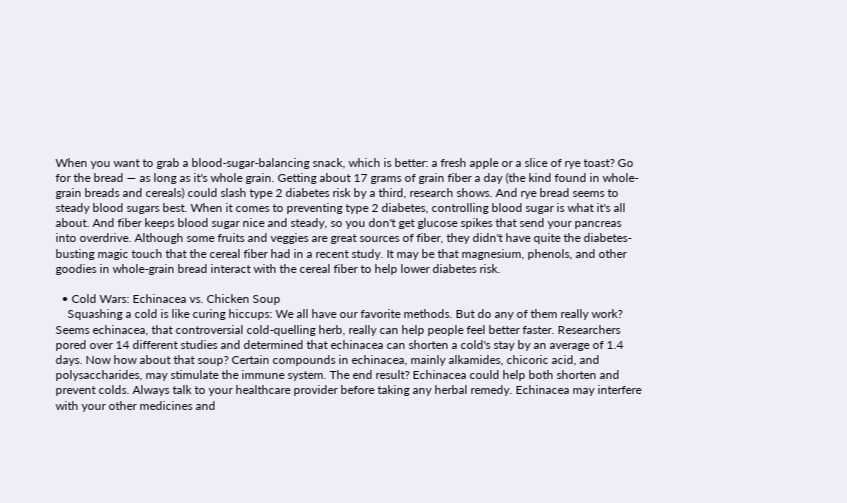When you want to grab a blood-sugar-balancing snack, which is better: a fresh apple or a slice of rye toast? Go for the bread — as long as it's whole grain. Getting about 17 grams of grain fiber a day (the kind found in whole-grain breads and cereals) could slash type 2 diabetes risk by a third, research shows. And rye bread seems to steady blood sugars best. When it comes to preventing type 2 diabetes, controlling blood sugar is what it's all about. And fiber keeps blood sugar nice and steady, so you don't get glucose spikes that send your pancreas into overdrive. Although some fruits and veggies are great sources of fiber, they didn't have quite the diabetes-busting magic touch that the cereal fiber had in a recent study. It may be that magnesium, phenols, and other goodies in whole-grain bread interact with the cereal fiber to help lower diabetes risk.

  • Cold Wars: Echinacea vs. Chicken Soup
    Squashing a cold is like curing hiccups: We all have our favorite methods. But do any of them really work? Seems echinacea, that controversial cold-quelling herb, really can help people feel better faster. Researchers pored over 14 different studies and determined that echinacea can shorten a cold's stay by an average of 1.4 days. Now how about that soup? Certain compounds in echinacea, mainly alkamides, chicoric acid, and polysaccharides, may stimulate the immune system. The end result? Echinacea could help both shorten and prevent colds. Always talk to your healthcare provider before taking any herbal remedy. Echinacea may interfere with your other medicines and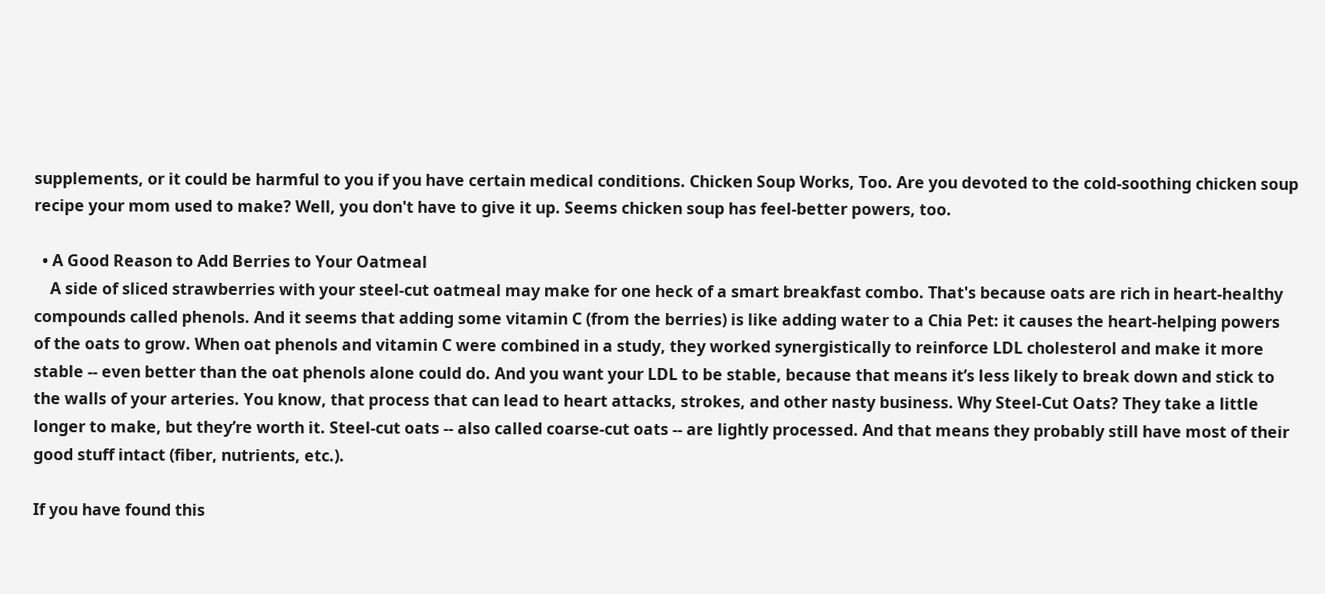supplements, or it could be harmful to you if you have certain medical conditions. Chicken Soup Works, Too. Are you devoted to the cold-soothing chicken soup recipe your mom used to make? Well, you don't have to give it up. Seems chicken soup has feel-better powers, too.

  • A Good Reason to Add Berries to Your Oatmeal
    A side of sliced strawberries with your steel-cut oatmeal may make for one heck of a smart breakfast combo. That's because oats are rich in heart-healthy compounds called phenols. And it seems that adding some vitamin C (from the berries) is like adding water to a Chia Pet: it causes the heart-helping powers of the oats to grow. When oat phenols and vitamin C were combined in a study, they worked synergistically to reinforce LDL cholesterol and make it more stable -- even better than the oat phenols alone could do. And you want your LDL to be stable, because that means it’s less likely to break down and stick to the walls of your arteries. You know, that process that can lead to heart attacks, strokes, and other nasty business. Why Steel-Cut Oats? They take a little longer to make, but they’re worth it. Steel-cut oats -- also called coarse-cut oats -- are lightly processed. And that means they probably still have most of their good stuff intact (fiber, nutrients, etc.).

If you have found this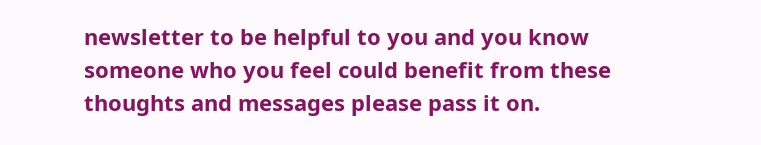newsletter to be helpful to you and you know someone who you feel could benefit from these thoughts and messages please pass it on.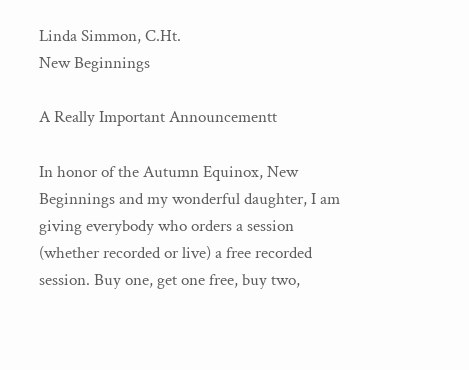Linda Simmon, C.Ht.
New Beginnings

A Really Important Announcementt

In honor of the Autumn Equinox, New Beginnings and my wonderful daughter, I am giving everybody who orders a session (whether recorded or live) a free recorded session. Buy one, get one free, buy two,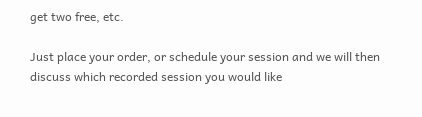get two free, etc.

Just place your order, or schedule your session and we will then discuss which recorded session you would like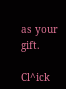as your gift.

Cl^ick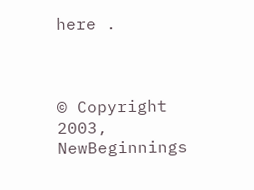here .



© Copyright 2003, NewBeginnings